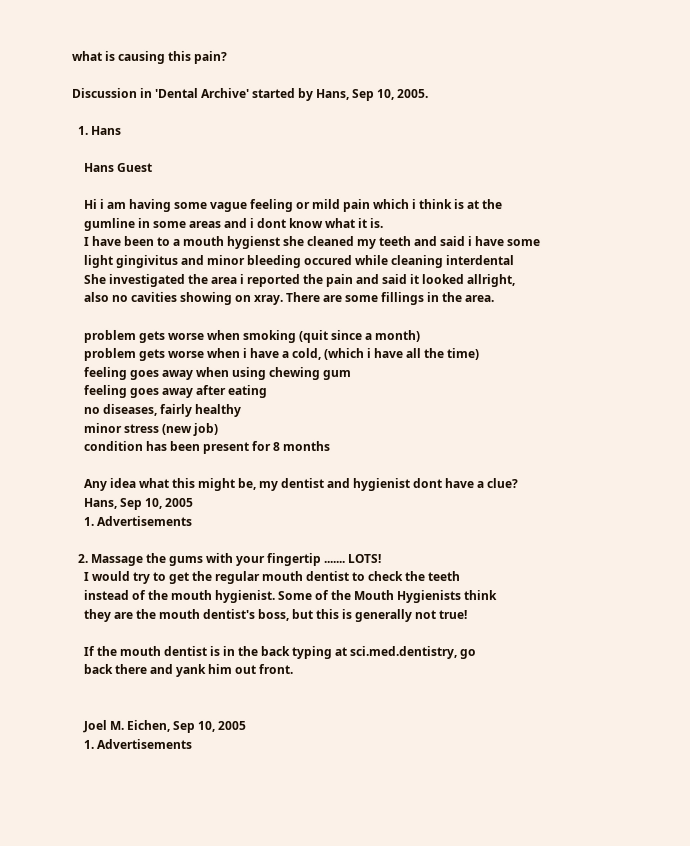what is causing this pain?

Discussion in 'Dental Archive' started by Hans, Sep 10, 2005.

  1. Hans

    Hans Guest

    Hi i am having some vague feeling or mild pain which i think is at the
    gumline in some areas and i dont know what it is.
    I have been to a mouth hygienst she cleaned my teeth and said i have some
    light gingivitus and minor bleeding occured while cleaning interdental
    She investigated the area i reported the pain and said it looked allright,
    also no cavities showing on xray. There are some fillings in the area.

    problem gets worse when smoking (quit since a month)
    problem gets worse when i have a cold, (which i have all the time)
    feeling goes away when using chewing gum
    feeling goes away after eating
    no diseases, fairly healthy
    minor stress (new job)
    condition has been present for 8 months

    Any idea what this might be, my dentist and hygienist dont have a clue?
    Hans, Sep 10, 2005
    1. Advertisements

  2. Massage the gums with your fingertip ....... LOTS!
    I would try to get the regular mouth dentist to check the teeth
    instead of the mouth hygienist. Some of the Mouth Hygienists think
    they are the mouth dentist's boss, but this is generally not true!

    If the mouth dentist is in the back typing at sci.med.dentistry, go
    back there and yank him out front.


    Joel M. Eichen, Sep 10, 2005
    1. Advertisements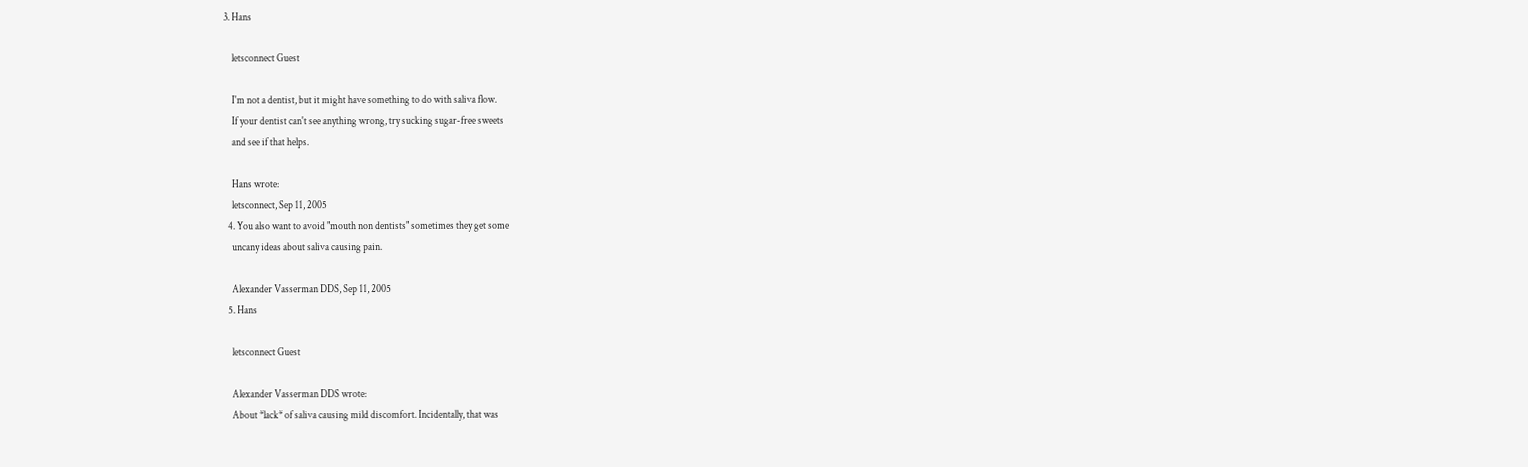3. Hans

    letsconnect Guest

    I'm not a dentist, but it might have something to do with saliva flow.
    If your dentist can't see anything wrong, try sucking sugar-free sweets
    and see if that helps.

    Hans wrote:
    letsconnect, Sep 11, 2005
  4. You also want to avoid "mouth non dentists" sometimes they get some
    uncany ideas about saliva causing pain.

    Alexander Vasserman DDS, Sep 11, 2005
  5. Hans

    letsconnect Guest

    Alexander Vasserman DDS wrote:
    About *lack* of saliva causing mild discomfort. Incidentally, that was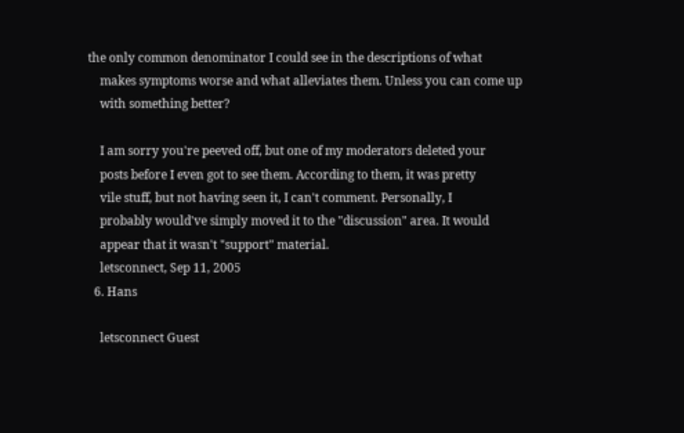the only common denominator I could see in the descriptions of what
    makes symptoms worse and what alleviates them. Unless you can come up
    with something better?

    I am sorry you're peeved off, but one of my moderators deleted your
    posts before I even got to see them. According to them, it was pretty
    vile stuff, but not having seen it, I can't comment. Personally, I
    probably would've simply moved it to the "discussion" area. It would
    appear that it wasn't "support" material.
    letsconnect, Sep 11, 2005
  6. Hans

    letsconnect Guest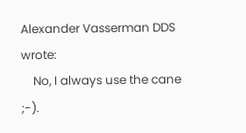Alexander Vasserman DDS wrote:
    No, I always use the cane ;-).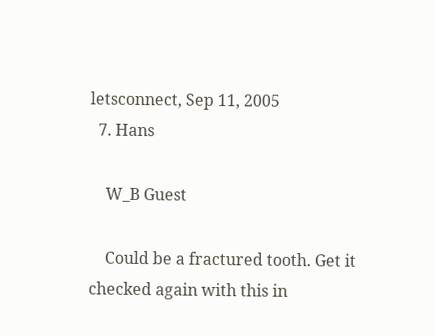letsconnect, Sep 11, 2005
  7. Hans

    W_B Guest

    Could be a fractured tooth. Get it checked again with this in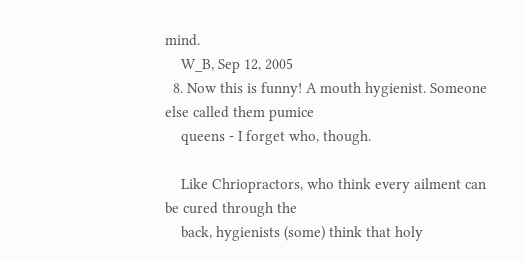mind.
    W_B, Sep 12, 2005
  8. Now this is funny! A mouth hygienist. Someone else called them pumice
    queens - I forget who, though.

    Like Chriopractors, who think every ailment can be cured through the
    back, hygienists (some) think that holy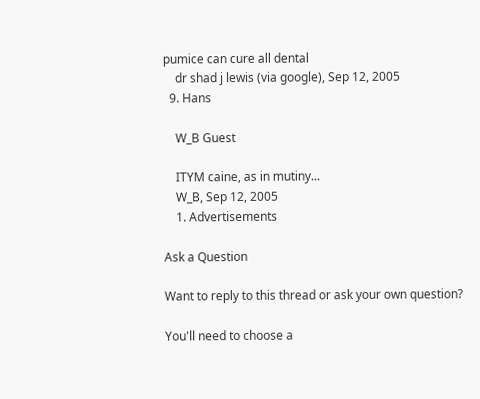pumice can cure all dental
    dr shad j lewis (via google), Sep 12, 2005
  9. Hans

    W_B Guest

    ITYM caine, as in mutiny...
    W_B, Sep 12, 2005
    1. Advertisements

Ask a Question

Want to reply to this thread or ask your own question?

You'll need to choose a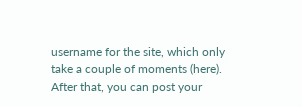username for the site, which only take a couple of moments (here). After that, you can post your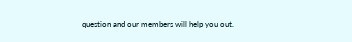question and our members will help you out.